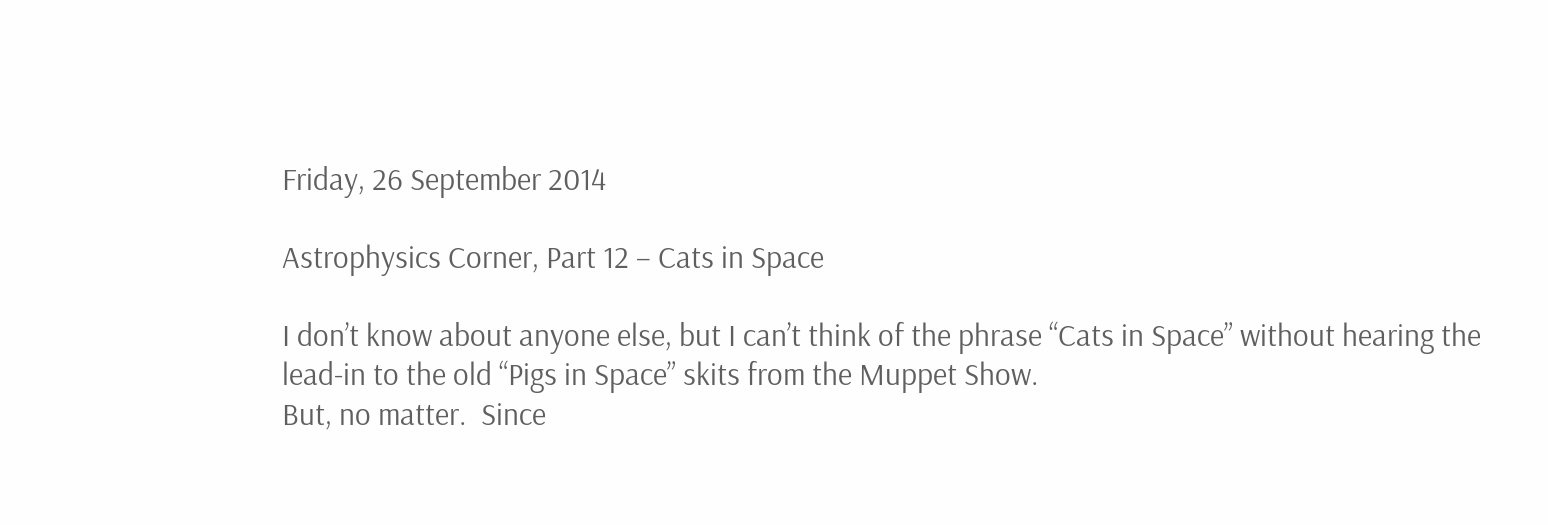Friday, 26 September 2014

Astrophysics Corner, Part 12 – Cats in Space

I don’t know about anyone else, but I can’t think of the phrase “Cats in Space” without hearing the lead-in to the old “Pigs in Space” skits from the Muppet Show.
But, no matter.  Since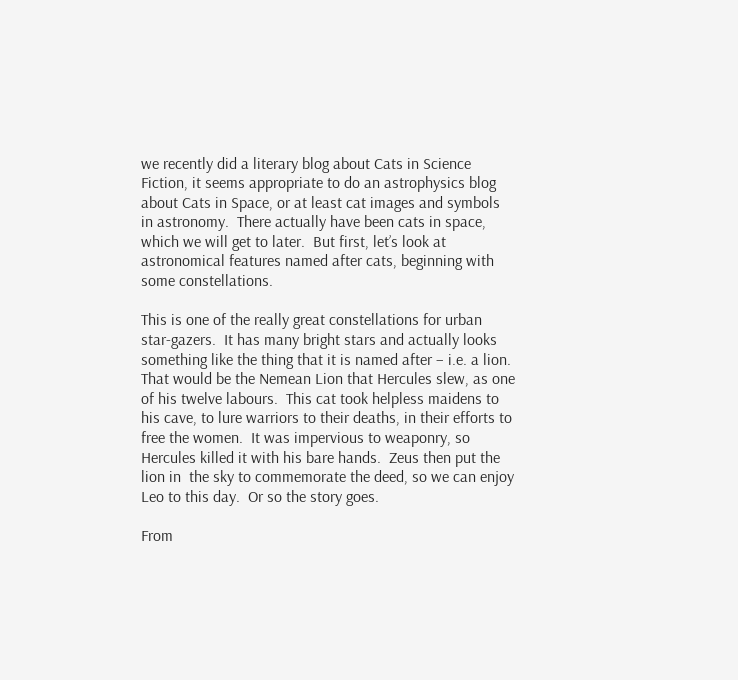we recently did a literary blog about Cats in Science Fiction, it seems appropriate to do an astrophysics blog about Cats in Space, or at least cat images and symbols in astronomy.  There actually have been cats in space, which we will get to later.  But first, let’s look at astronomical features named after cats, beginning with some constellations.

This is one of the really great constellations for urban star-gazers.  It has many bright stars and actually looks something like the thing that it is named after – i.e. a lion.  That would be the Nemean Lion that Hercules slew, as one of his twelve labours.  This cat took helpless maidens to his cave, to lure warriors to their deaths, in their efforts to free the women.  It was impervious to weaponry, so Hercules killed it with his bare hands.  Zeus then put the lion in  the sky to commemorate the deed, so we can enjoy Leo to this day.  Or so the story goes.

From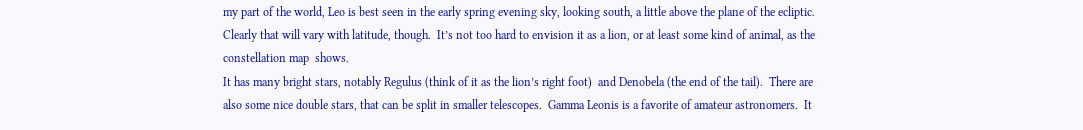my part of the world, Leo is best seen in the early spring evening sky, looking south, a little above the plane of the ecliptic.  Clearly that will vary with latitude, though.  It’s not too hard to envision it as a lion, or at least some kind of animal, as the constellation map  shows.
It has many bright stars, notably Regulus (think of it as the lion’s right foot)  and Denobela (the end of the tail).  There are also some nice double stars, that can be split in smaller telescopes.  Gamma Leonis is a favorite of amateur astronomers.  It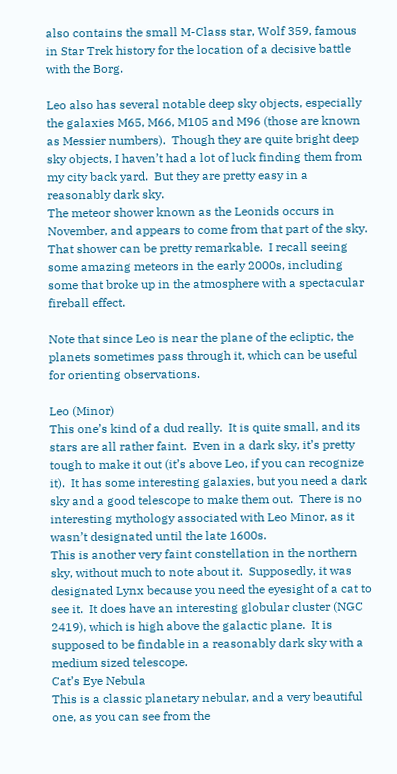also contains the small M-Class star, Wolf 359, famous in Star Trek history for the location of a decisive battle with the Borg.

Leo also has several notable deep sky objects, especially the galaxies M65, M66, M105 and M96 (those are known as Messier numbers).  Though they are quite bright deep sky objects, I haven’t had a lot of luck finding them from my city back yard.  But they are pretty easy in a reasonably dark sky.
The meteor shower known as the Leonids occurs in November, and appears to come from that part of the sky.  That shower can be pretty remarkable.  I recall seeing some amazing meteors in the early 2000s, including some that broke up in the atmosphere with a spectacular fireball effect.

Note that since Leo is near the plane of the ecliptic, the planets sometimes pass through it, which can be useful for orienting observations.

Leo (Minor)
This one’s kind of a dud really.  It is quite small, and its stars are all rather faint.  Even in a dark sky, it’s pretty tough to make it out (it’s above Leo, if you can recognize it).  It has some interesting galaxies, but you need a dark sky and a good telescope to make them out.  There is no interesting mythology associated with Leo Minor, as it wasn’t designated until the late 1600s.
This is another very faint constellation in the northern sky, without much to note about it.  Supposedly, it was designated Lynx because you need the eyesight of a cat to see it.  It does have an interesting globular cluster (NGC 2419), which is high above the galactic plane.  It is supposed to be findable in a reasonably dark sky with a medium sized telescope.
Cat’s Eye Nebula
This is a classic planetary nebular, and a very beautiful one, as you can see from the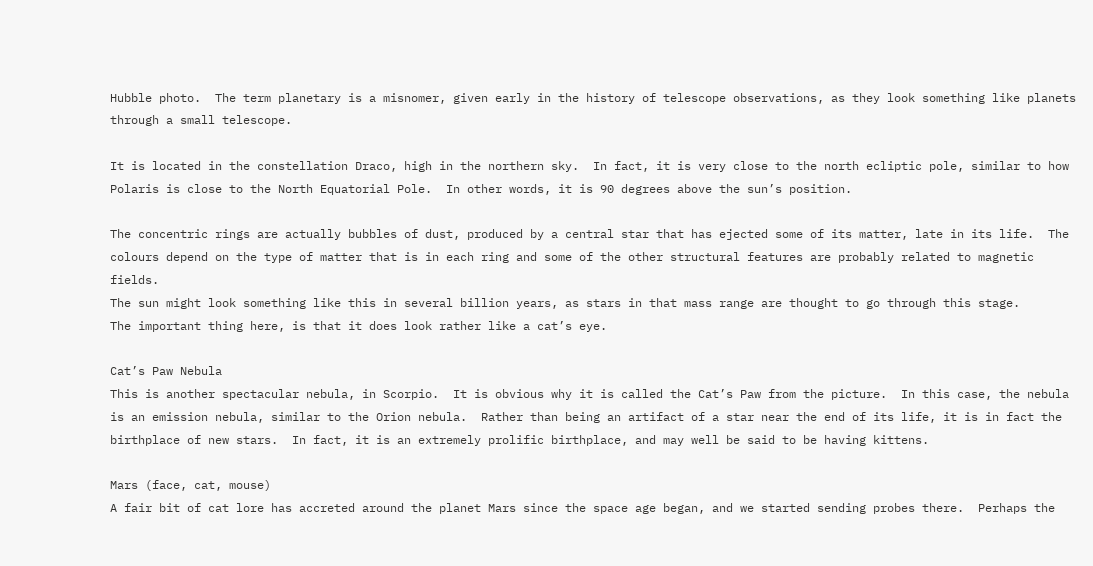Hubble photo.  The term planetary is a misnomer, given early in the history of telescope observations, as they look something like planets through a small telescope.

It is located in the constellation Draco, high in the northern sky.  In fact, it is very close to the north ecliptic pole, similar to how Polaris is close to the North Equatorial Pole.  In other words, it is 90 degrees above the sun’s position.

The concentric rings are actually bubbles of dust, produced by a central star that has ejected some of its matter, late in its life.  The colours depend on the type of matter that is in each ring and some of the other structural features are probably related to magnetic fields.
The sun might look something like this in several billion years, as stars in that mass range are thought to go through this stage.
The important thing here, is that it does look rather like a cat’s eye.

Cat’s Paw Nebula
This is another spectacular nebula, in Scorpio.  It is obvious why it is called the Cat’s Paw from the picture.  In this case, the nebula is an emission nebula, similar to the Orion nebula.  Rather than being an artifact of a star near the end of its life, it is in fact the birthplace of new stars.  In fact, it is an extremely prolific birthplace, and may well be said to be having kittens.

Mars (face, cat, mouse)
A fair bit of cat lore has accreted around the planet Mars since the space age began, and we started sending probes there.  Perhaps the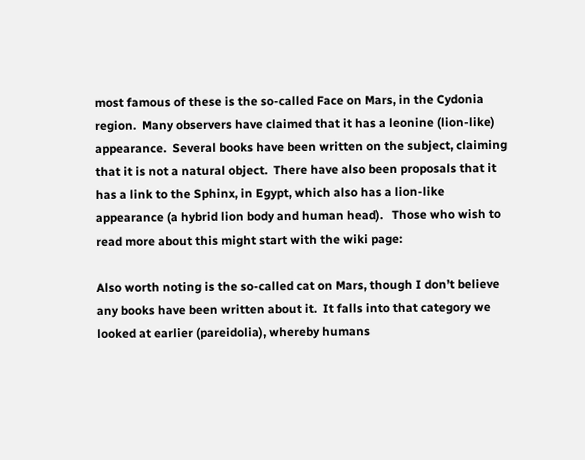most famous of these is the so-called Face on Mars, in the Cydonia region.  Many observers have claimed that it has a leonine (lion-like) appearance.  Several books have been written on the subject, claiming that it is not a natural object.  There have also been proposals that it has a link to the Sphinx, in Egypt, which also has a lion-like appearance (a hybrid lion body and human head).   Those who wish to read more about this might start with the wiki page:

Also worth noting is the so-called cat on Mars, though I don’t believe any books have been written about it.  It falls into that category we looked at earlier (pareidolia), whereby humans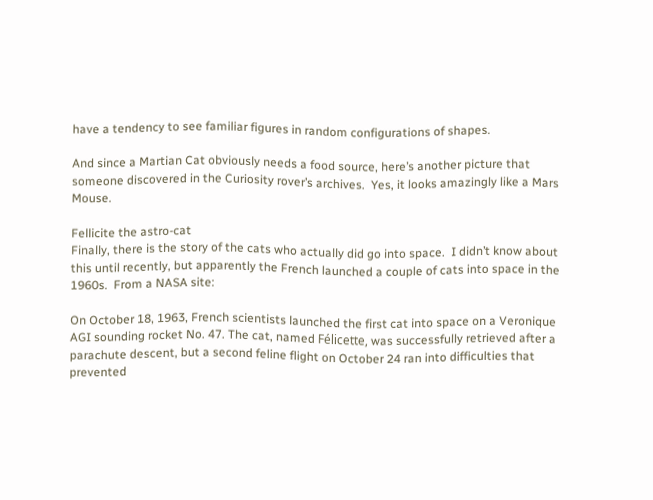have a tendency to see familiar figures in random configurations of shapes.

And since a Martian Cat obviously needs a food source, here’s another picture that someone discovered in the Curiosity rover’s archives.  Yes, it looks amazingly like a Mars Mouse.

Fellicite the astro-cat
Finally, there is the story of the cats who actually did go into space.  I didn’t know about this until recently, but apparently the French launched a couple of cats into space in the 1960s.  From a NASA site:

On October 18, 1963, French scientists launched the first cat into space on a Veronique AGI sounding rocket No. 47. The cat, named Félicette, was successfully retrieved after a parachute descent, but a second feline flight on October 24 ran into difficulties that prevented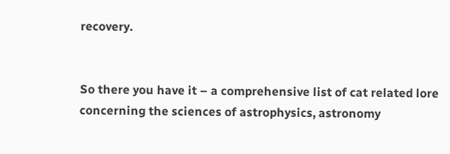recovery.


So there you have it – a comprehensive list of cat related lore concerning the sciences of astrophysics, astronomy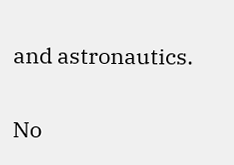and astronautics.

No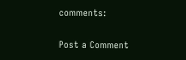comments:

Post a Comment